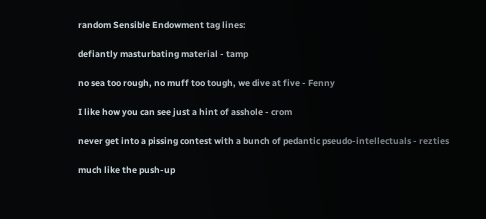random Sensible Endowment tag lines:

defiantly masturbating material - tamp

no sea too rough, no muff too tough, we dive at five - Fenny

I like how you can see just a hint of asshole - crom

never get into a pissing contest with a bunch of pedantic pseudo-intellectuals - rezties

much like the push-up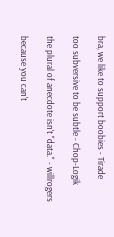bra, we like to support boobies - Tirade

too subversive to be subtle - Chop-Logik

the plural of anecdote isn't "data." - willrogers

because you can't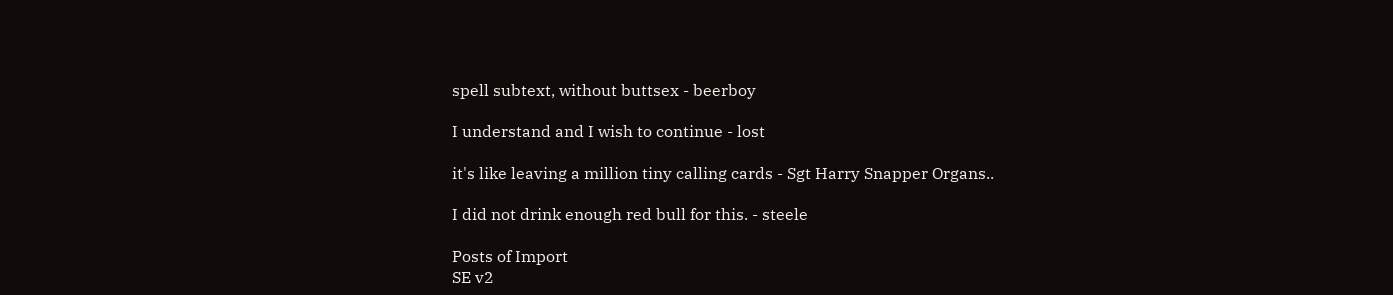spell subtext, without buttsex - beerboy

I understand and I wish to continue - lost

it's like leaving a million tiny calling cards - Sgt Harry Snapper Organs..

I did not drink enough red bull for this. - steele

Posts of Import
SE v2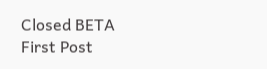Closed BETA
First Post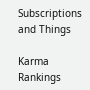Subscriptions and Things

Karma Rankings